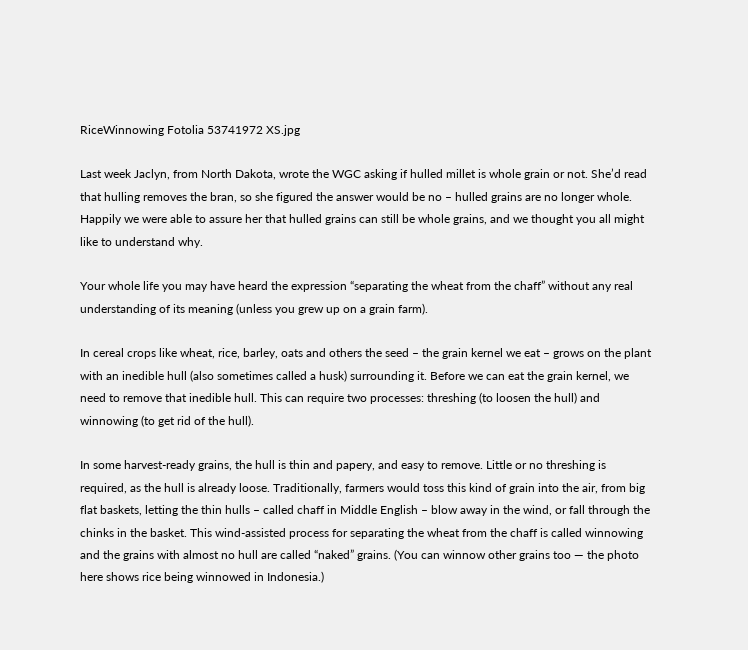RiceWinnowing Fotolia 53741972 XS.jpg

Last week Jaclyn, from North Dakota, wrote the WGC asking if hulled millet is whole grain or not. She’d read that hulling removes the bran, so she figured the answer would be no – hulled grains are no longer whole. Happily we were able to assure her that hulled grains can still be whole grains, and we thought you all might like to understand why.

Your whole life you may have heard the expression “separating the wheat from the chaff” without any real understanding of its meaning (unless you grew up on a grain farm).

In cereal crops like wheat, rice, barley, oats and others the seed – the grain kernel we eat – grows on the plant with an inedible hull (also sometimes called a husk) surrounding it. Before we can eat the grain kernel, we need to remove that inedible hull. This can require two processes: threshing (to loosen the hull) and winnowing (to get rid of the hull).

In some harvest-ready grains, the hull is thin and papery, and easy to remove. Little or no threshing is required, as the hull is already loose. Traditionally, farmers would toss this kind of grain into the air, from big flat baskets, letting the thin hulls – called chaff in Middle English – blow away in the wind, or fall through the chinks in the basket. This wind-assisted process for separating the wheat from the chaff is called winnowing and the grains with almost no hull are called “naked” grains. (You can winnow other grains too — the photo here shows rice being winnowed in Indonesia.)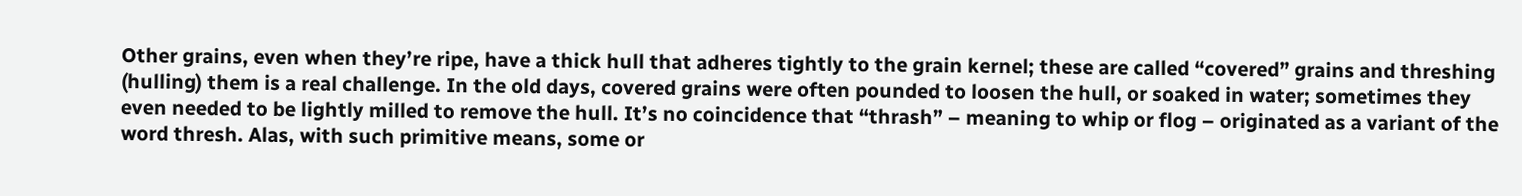Other grains, even when they’re ripe, have a thick hull that adheres tightly to the grain kernel; these are called “covered” grains and threshing (hulling) them is a real challenge. In the old days, covered grains were often pounded to loosen the hull, or soaked in water; sometimes they even needed to be lightly milled to remove the hull. It’s no coincidence that “thrash” – meaning to whip or flog – originated as a variant of the word thresh. Alas, with such primitive means, some or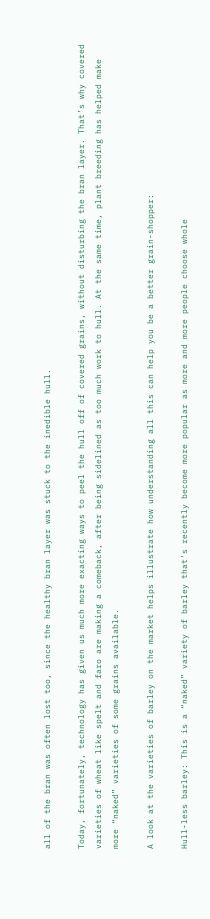all of the bran was often lost too, since the healthy bran layer was stuck to the inedible hull.

Today, fortunately, technology has given us much more exacting ways to peel the hull off of covered grains, without disturbing the bran layer. That’s why covered varieties of wheat like spelt and faro are making a comeback, after being sidelined as too much work to hull. At the same time, plant breeding has helped make more “naked” varieties of some grains available.

A look at the varieties of barley on the market helps illustrate how understanding all this can help you be a better grain-shopper:

Hull-less barley: This is a “naked” variety of barley that’s recently become more popular as more and more people choose whole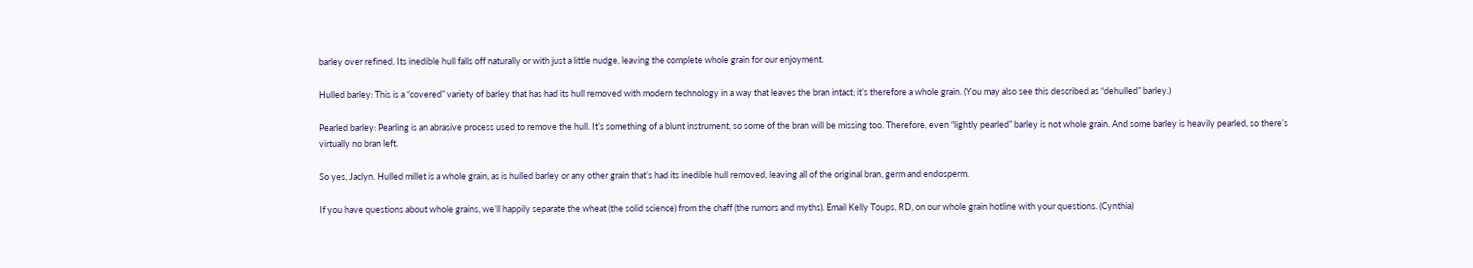barley over refined. Its inedible hull falls off naturally or with just a little nudge, leaving the complete whole grain for our enjoyment.

Hulled barley: This is a “covered” variety of barley that has had its hull removed with modern technology in a way that leaves the bran intact; it’s therefore a whole grain. (You may also see this described as “dehulled” barley.)

Pearled barley: Pearling is an abrasive process used to remove the hull. It’s something of a blunt instrument, so some of the bran will be missing too. Therefore, even “lightly pearled” barley is not whole grain. And some barley is heavily pearled, so there’s virtually no bran left.

So yes, Jaclyn. Hulled millet is a whole grain, as is hulled barley or any other grain that’s had its inedible hull removed, leaving all of the original bran, germ and endosperm.

If you have questions about whole grains, we’ll happily separate the wheat (the solid science) from the chaff (the rumors and myths). Email Kelly Toups, RD, on our whole grain hotline with your questions. (Cynthia)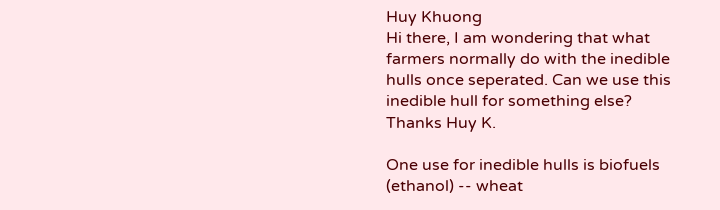Huy Khuong
Hi there, I am wondering that what farmers normally do with the inedible hulls once seperated. Can we use this inedible hull for something else? Thanks Huy K.

One use for inedible hulls is biofuels (ethanol) -- wheat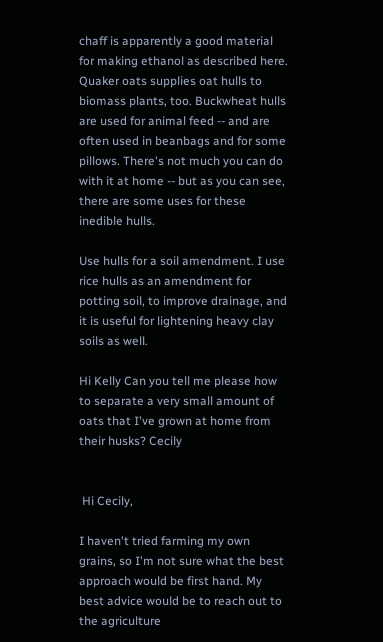chaff is apparently a good material for making ethanol as described here. Quaker oats supplies oat hulls to biomass plants, too. Buckwheat hulls are used for animal feed -- and are often used in beanbags and for some pillows. There's not much you can do with it at home -- but as you can see, there are some uses for these inedible hulls.

Use hulls for a soil amendment. I use rice hulls as an amendment for potting soil, to improve drainage, and it is useful for lightening heavy clay soils as well.

Hi Kelly Can you tell me please how to separate a very small amount of oats that I've grown at home from their husks? Cecily


 Hi Cecily,

I haven't tried farming my own grains, so I'm not sure what the best approach would be first hand. My best advice would be to reach out to the agriculture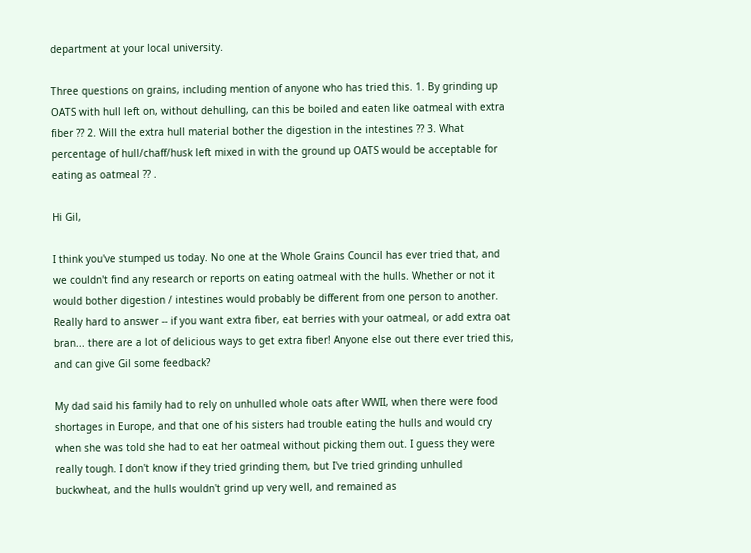department at your local university.

Three questions on grains, including mention of anyone who has tried this. 1. By grinding up OATS with hull left on, without dehulling, can this be boiled and eaten like oatmeal with extra fiber ?? 2. Will the extra hull material bother the digestion in the intestines ?? 3. What percentage of hull/chaff/husk left mixed in with the ground up OATS would be acceptable for eating as oatmeal ?? .

Hi Gil,

I think you've stumped us today. No one at the Whole Grains Council has ever tried that, and we couldn't find any research or reports on eating oatmeal with the hulls. Whether or not it would bother digestion / intestines would probably be different from one person to another. Really hard to answer -- if you want extra fiber, eat berries with your oatmeal, or add extra oat bran... there are a lot of delicious ways to get extra fiber! Anyone else out there ever tried this, and can give Gil some feedback?

My dad said his family had to rely on unhulled whole oats after WWII, when there were food shortages in Europe, and that one of his sisters had trouble eating the hulls and would cry when she was told she had to eat her oatmeal without picking them out. I guess they were really tough. I don't know if they tried grinding them, but I've tried grinding unhulled buckwheat, and the hulls wouldn't grind up very well, and remained as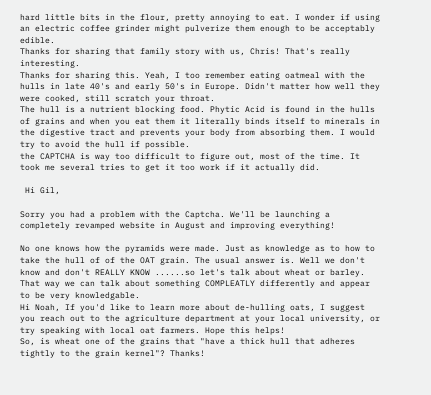hard little bits in the flour, pretty annoying to eat. I wonder if using an electric coffee grinder might pulverize them enough to be acceptably edible.
Thanks for sharing that family story with us, Chris! That's really interesting.
Thanks for sharing this. Yeah, I too remember eating oatmeal with the hulls in late 40's and early 50's in Europe. Didn't matter how well they were cooked, still scratch your throat.
The hull is a nutrient blocking food. Phytic Acid is found in the hulls of grains and when you eat them it literally binds itself to minerals in the digestive tract and prevents your body from absorbing them. I would try to avoid the hull if possible.
the CAPTCHA is way too difficult to figure out, most of the time. It took me several tries to get it too work if it actually did.

 Hi Gil,

Sorry you had a problem with the Captcha. We'll be launching a completely revamped website in August and improving everything!

No one knows how the pyramids were made. Just as knowledge as to how to take the hull of of the OAT grain. The usual answer is. Well we don't know and don't REALLY KNOW ......so let's talk about wheat or barley. That way we can talk about something COMPLEATLY differently and appear to be very knowledgable.
Hi Noah, If you'd like to learn more about de-hulling oats, I suggest you reach out to the agriculture department at your local university, or try speaking with local oat farmers. Hope this helps!
So, is wheat one of the grains that "have a thick hull that adheres tightly to the grain kernel"? Thanks!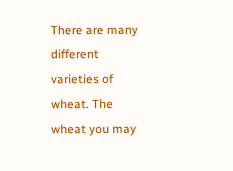There are many different varieties of wheat. The wheat you may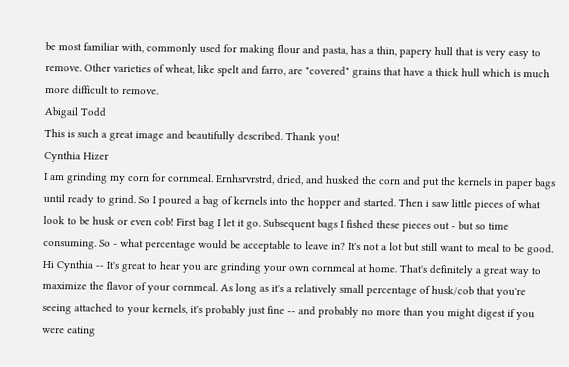be most familiar with, commonly used for making flour and pasta, has a thin, papery hull that is very easy to remove. Other varieties of wheat, like spelt and farro, are "covered" grains that have a thick hull which is much more difficult to remove.
Abigail Todd
This is such a great image and beautifully described. Thank you!
Cynthia Hizer
I am grinding my corn for cornmeal. Ernhsrvrstrd, dried, and husked the corn and put the kernels in paper bags until ready to grind. So I poured a bag of kernels into the hopper and started. Then i saw little pieces of what look to be husk or even cob! First bag I let it go. Subsequent bags I fished these pieces out - but so time consuming. So - what percentage would be acceptable to leave in? It's not a lot but still want to meal to be good.
Hi Cynthia -- It's great to hear you are grinding your own cornmeal at home. That's definitely a great way to maximize the flavor of your cornmeal. As long as it's a relatively small percentage of husk/cob that you're seeing attached to your kernels, it's probably just fine -- and probably no more than you might digest if you were eating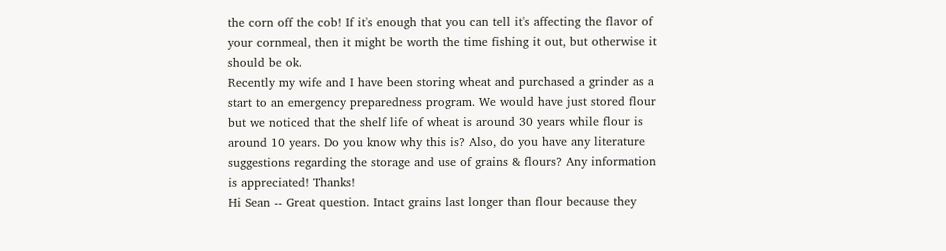the corn off the cob! If it's enough that you can tell it's affecting the flavor of your cornmeal, then it might be worth the time fishing it out, but otherwise it should be ok.
Recently my wife and I have been storing wheat and purchased a grinder as a start to an emergency preparedness program. We would have just stored flour but we noticed that the shelf life of wheat is around 30 years while flour is around 10 years. Do you know why this is? Also, do you have any literature suggestions regarding the storage and use of grains & flours? Any information is appreciated! Thanks!
Hi Sean -- Great question. Intact grains last longer than flour because they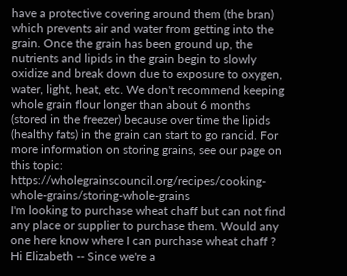have a protective covering around them (the bran) which prevents air and water from getting into the grain. Once the grain has been ground up, the nutrients and lipids in the grain begin to slowly oxidize and break down due to exposure to oxygen, water, light, heat, etc. We don't recommend keeping whole grain flour longer than about 6 months (stored in the freezer) because over time the lipids (healthy fats) in the grain can start to go rancid. For more information on storing grains, see our page on this topic: https://wholegrainscouncil.org/recipes/cooking-whole-grains/storing-whole-grains
I'm looking to purchase wheat chaff but can not find any place or supplier to purchase them. Would any one here know where I can purchase wheat chaff ?
Hi Elizabeth -- Since we're a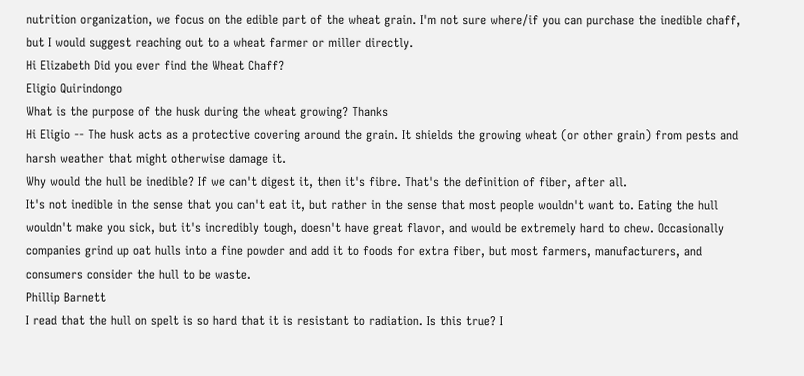nutrition organization, we focus on the edible part of the wheat grain. I'm not sure where/if you can purchase the inedible chaff, but I would suggest reaching out to a wheat farmer or miller directly.
Hi Elizabeth Did you ever find the Wheat Chaff?
Eligio Quirindongo
What is the purpose of the husk during the wheat growing? Thanks
Hi Eligio -- The husk acts as a protective covering around the grain. It shields the growing wheat (or other grain) from pests and harsh weather that might otherwise damage it.
Why would the hull be inedible? If we can't digest it, then it's fibre. That's the definition of fiber, after all.
It's not inedible in the sense that you can't eat it, but rather in the sense that most people wouldn't want to. Eating the hull wouldn't make you sick, but it's incredibly tough, doesn't have great flavor, and would be extremely hard to chew. Occasionally companies grind up oat hulls into a fine powder and add it to foods for extra fiber, but most farmers, manufacturers, and consumers consider the hull to be waste.
Phillip Barnett
I read that the hull on spelt is so hard that it is resistant to radiation. Is this true? I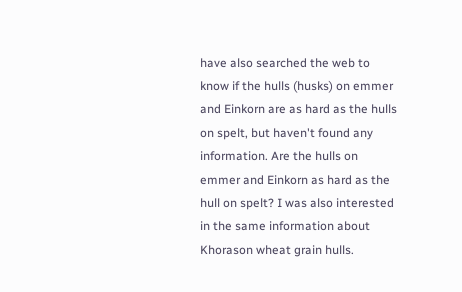have also searched the web to know if the hulls (husks) on emmer and Einkorn are as hard as the hulls on spelt, but haven't found any information. Are the hulls on emmer and Einkorn as hard as the hull on spelt? I was also interested in the same information about Khorason wheat grain hulls.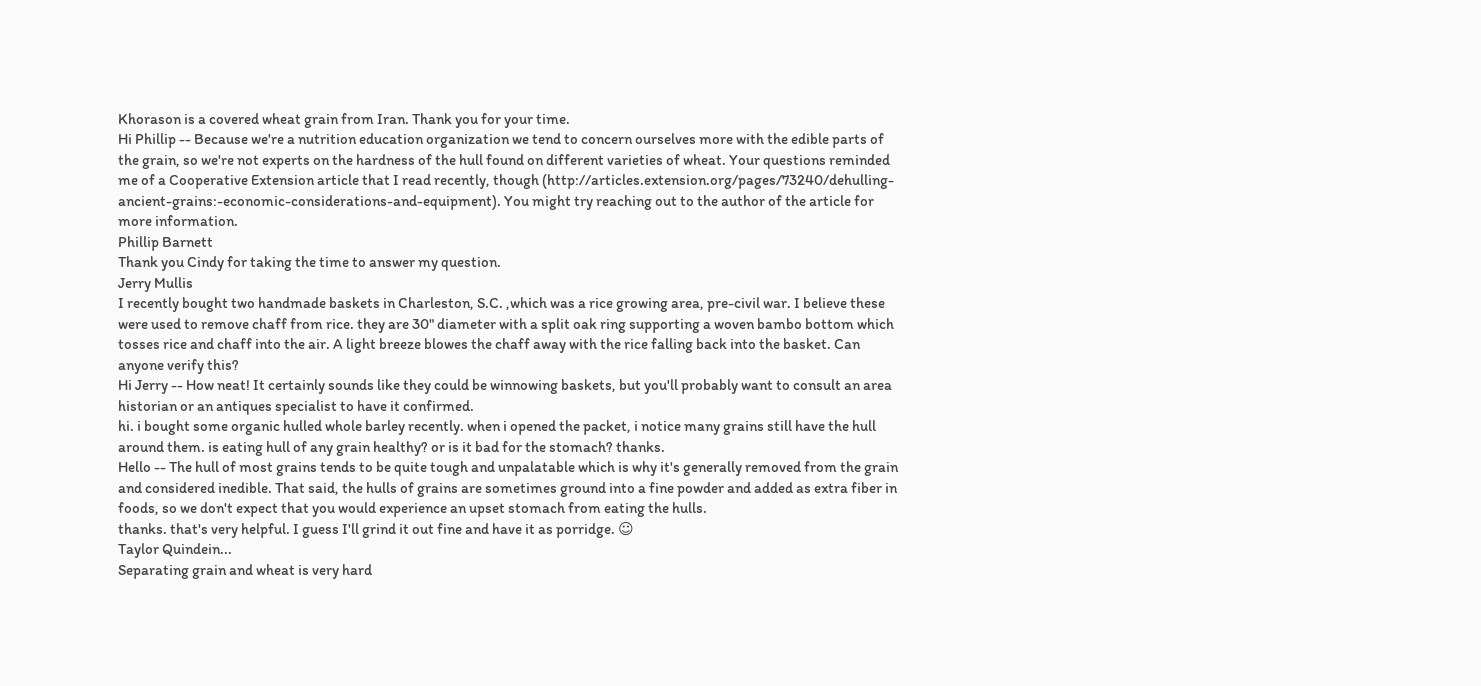Khorason is a covered wheat grain from Iran. Thank you for your time.
Hi Phillip -- Because we're a nutrition education organization we tend to concern ourselves more with the edible parts of the grain, so we're not experts on the hardness of the hull found on different varieties of wheat. Your questions reminded me of a Cooperative Extension article that I read recently, though (http://articles.extension.org/pages/73240/dehulling-ancient-grains:-economic-considerations-and-equipment). You might try reaching out to the author of the article for more information.
Phillip Barnett
Thank you Cindy for taking the time to answer my question.
Jerry Mullis
I recently bought two handmade baskets in Charleston, S.C. ,which was a rice growing area, pre-civil war. I believe these were used to remove chaff from rice. they are 30" diameter with a split oak ring supporting a woven bambo bottom which tosses rice and chaff into the air. A light breeze blowes the chaff away with the rice falling back into the basket. Can anyone verify this?
Hi Jerry -- How neat! It certainly sounds like they could be winnowing baskets, but you'll probably want to consult an area historian or an antiques specialist to have it confirmed.
hi. i bought some organic hulled whole barley recently. when i opened the packet, i notice many grains still have the hull around them. is eating hull of any grain healthy? or is it bad for the stomach? thanks.
Hello -- The hull of most grains tends to be quite tough and unpalatable which is why it's generally removed from the grain and considered inedible. That said, the hulls of grains are sometimes ground into a fine powder and added as extra fiber in foods, so we don't expect that you would experience an upset stomach from eating the hulls.
thanks. that's very helpful. I guess I'll grind it out fine and have it as porridge. ☺
Taylor Quindein...
Separating grain and wheat is very hard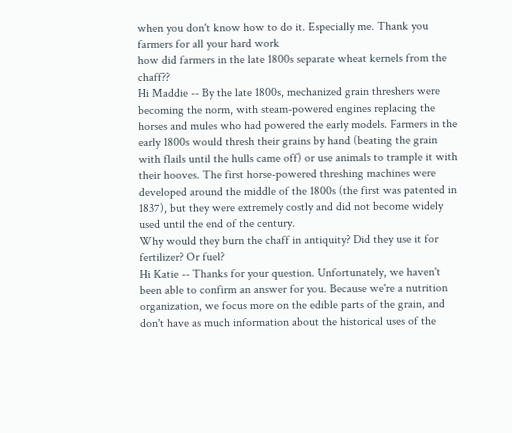when you don't know how to do it. Especially me. Thank you farmers for all your hard work
how did farmers in the late 1800s separate wheat kernels from the chaff??
Hi Maddie -- By the late 1800s, mechanized grain threshers were becoming the norm, with steam-powered engines replacing the horses and mules who had powered the early models. Farmers in the early 1800s would thresh their grains by hand (beating the grain with flails until the hulls came off) or use animals to trample it with their hooves. The first horse-powered threshing machines were developed around the middle of the 1800s (the first was patented in 1837), but they were extremely costly and did not become widely used until the end of the century.
Why would they burn the chaff in antiquity? Did they use it for fertilizer? Or fuel?
Hi Katie -- Thanks for your question. Unfortunately, we haven't been able to confirm an answer for you. Because we're a nutrition organization, we focus more on the edible parts of the grain, and don't have as much information about the historical uses of the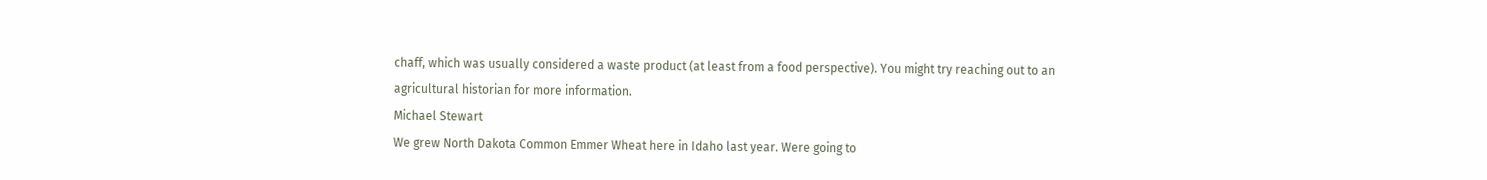chaff, which was usually considered a waste product (at least from a food perspective). You might try reaching out to an agricultural historian for more information.
Michael Stewart
We grew North Dakota Common Emmer Wheat here in Idaho last year. Were going to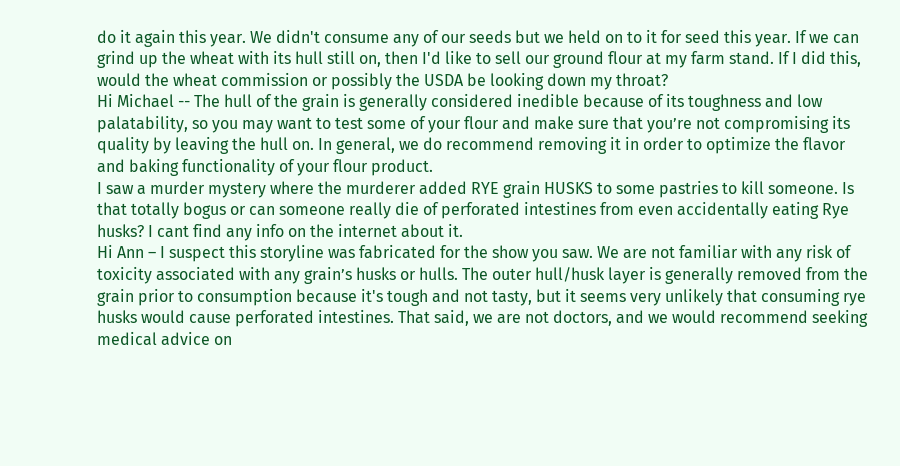do it again this year. We didn't consume any of our seeds but we held on to it for seed this year. If we can grind up the wheat with its hull still on, then I'd like to sell our ground flour at my farm stand. If I did this, would the wheat commission or possibly the USDA be looking down my throat?
Hi Michael -- The hull of the grain is generally considered inedible because of its toughness and low palatability, so you may want to test some of your flour and make sure that you’re not compromising its quality by leaving the hull on. In general, we do recommend removing it in order to optimize the flavor and baking functionality of your flour product.
I saw a murder mystery where the murderer added RYE grain HUSKS to some pastries to kill someone. Is that totally bogus or can someone really die of perforated intestines from even accidentally eating Rye husks? I cant find any info on the internet about it.
Hi Ann – I suspect this storyline was fabricated for the show you saw. We are not familiar with any risk of toxicity associated with any grain’s husks or hulls. The outer hull/husk layer is generally removed from the grain prior to consumption because it's tough and not tasty, but it seems very unlikely that consuming rye husks would cause perforated intestines. That said, we are not doctors, and we would recommend seeking medical advice on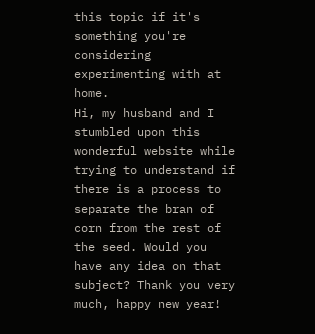this topic if it's something you're considering experimenting with at home.
Hi, my husband and I stumbled upon this wonderful website while trying to understand if there is a process to separate the bran of corn from the rest of the seed. Would you have any idea on that subject? Thank you very much, happy new year!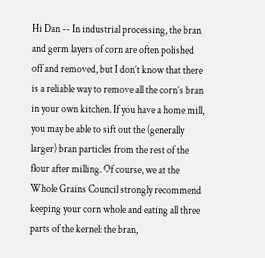Hi Dan -- In industrial processing, the bran and germ layers of corn are often polished off and removed, but I don’t know that there is a reliable way to remove all the corn’s bran in your own kitchen. If you have a home mill, you may be able to sift out the (generally larger) bran particles from the rest of the flour after milling. Of course, we at the Whole Grains Council strongly recommend keeping your corn whole and eating all three parts of the kernel: the bran,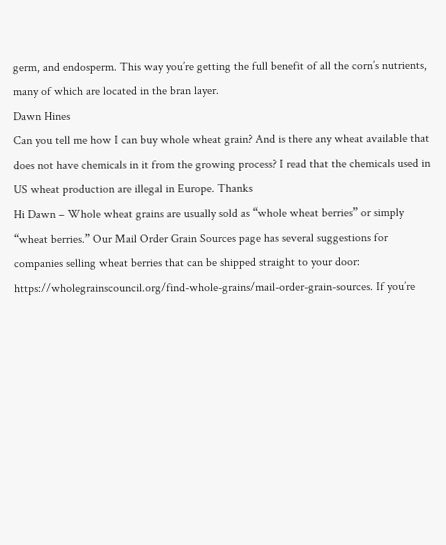germ, and endosperm. This way you’re getting the full benefit of all the corn’s nutrients, many of which are located in the bran layer.
Dawn Hines
Can you tell me how I can buy whole wheat grain? And is there any wheat available that does not have chemicals in it from the growing process? I read that the chemicals used in US wheat production are illegal in Europe. Thanks
Hi Dawn – Whole wheat grains are usually sold as “whole wheat berries” or simply “wheat berries.” Our Mail Order Grain Sources page has several suggestions for companies selling wheat berries that can be shipped straight to your door: https://wholegrainscouncil.org/find-whole-grains/mail-order-grain-sources. If you’re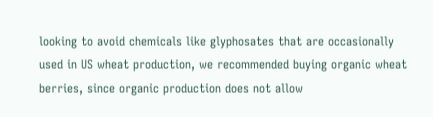looking to avoid chemicals like glyphosates that are occasionally used in US wheat production, we recommended buying organic wheat berries, since organic production does not allow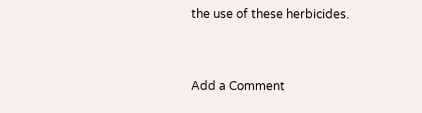the use of these herbicides.


Add a Comment